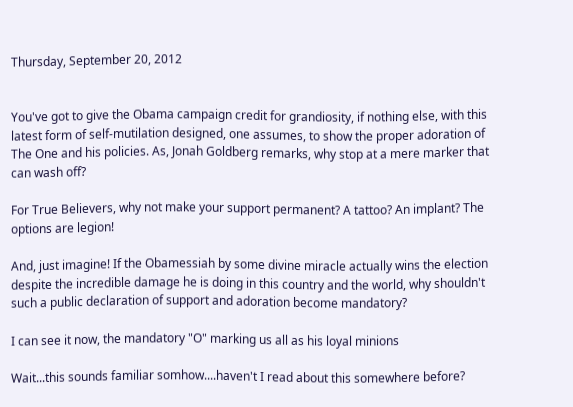Thursday, September 20, 2012


You've got to give the Obama campaign credit for grandiosity, if nothing else, with this latest form of self-mutilation designed, one assumes, to show the proper adoration of The One and his policies. As, Jonah Goldberg remarks, why stop at a mere marker that can wash off?

For True Believers, why not make your support permanent? A tattoo? An implant? The options are legion!

And, just imagine! If the Obamessiah by some divine miracle actually wins the election despite the incredible damage he is doing in this country and the world, why shouldn't such a public declaration of support and adoration become mandatory?

I can see it now, the mandatory "O" marking us all as his loyal minions

Wait...this sounds familiar somhow....haven't I read about this somewhere before?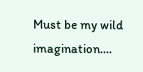Must be my wild imagination....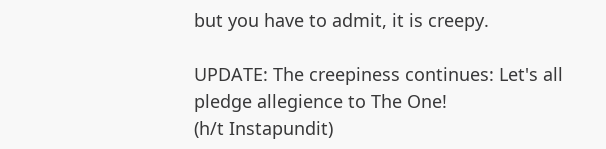but you have to admit, it is creepy.

UPDATE: The creepiness continues: Let's all pledge allegience to The One!
(h/t Instapundit)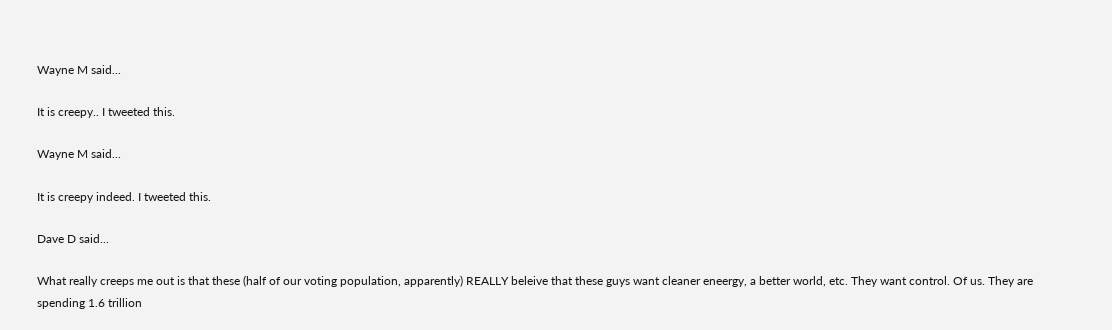Wayne M said...

It is creepy.. I tweeted this.

Wayne M said...

It is creepy indeed. I tweeted this.

Dave D said...

What really creeps me out is that these (half of our voting population, apparently) REALLY beleive that these guys want cleaner eneergy, a better world, etc. They want control. Of us. They are spending 1.6 trillion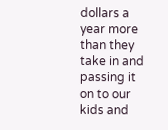dollars a year more than they take in and passing it on to our kids and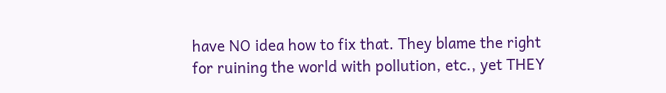have NO idea how to fix that. They blame the right for ruining the world with pollution, etc., yet THEY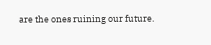are the ones ruining our future.